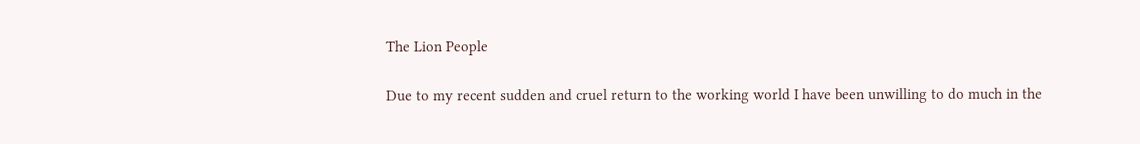The Lion People

Due to my recent sudden and cruel return to the working world I have been unwilling to do much in the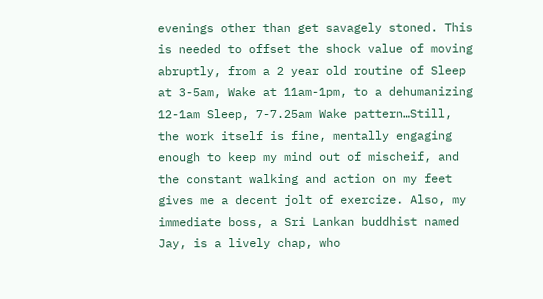evenings other than get savagely stoned. This is needed to offset the shock value of moving abruptly, from a 2 year old routine of Sleep at 3-5am, Wake at 11am-1pm, to a dehumanizing 12-1am Sleep, 7-7.25am Wake pattern…Still, the work itself is fine, mentally engaging enough to keep my mind out of mischeif, and the constant walking and action on my feet gives me a decent jolt of exercize. Also, my immediate boss, a Sri Lankan buddhist named Jay, is a lively chap, who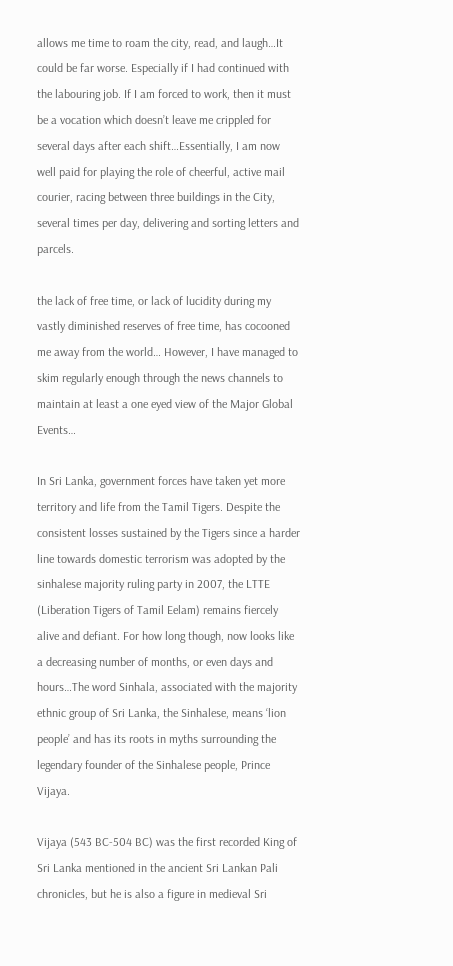allows me time to roam the city, read, and laugh…It could be far worse. Especially if I had continued with the labouring job. If I am forced to work, then it must be a vocation which doesn’t leave me crippled for several days after each shift…Essentially, I am now well paid for playing the role of cheerful, active mail courier, racing between three buildings in the City, several times per day, delivering and sorting letters and parcels.

the lack of free time, or lack of lucidity during my vastly diminished reserves of free time, has cocooned me away from the world… However, I have managed to skim regularly enough through the news channels to maintain at least a one eyed view of the Major Global Events…

In Sri Lanka, government forces have taken yet more territory and life from the Tamil Tigers. Despite the consistent losses sustained by the Tigers since a harder line towards domestic terrorism was adopted by the sinhalese majority ruling party in 2007, the LTTE (Liberation Tigers of Tamil Eelam) remains fiercely alive and defiant. For how long though, now looks like a decreasing number of months, or even days and hours…The word Sinhala, associated with the majority ethnic group of Sri Lanka, the Sinhalese, means ‘lion people’ and has its roots in myths surrounding the legendary founder of the Sinhalese people, Prince Vijaya.

Vijaya (543 BC-504 BC) was the first recorded King of Sri Lanka mentioned in the ancient Sri Lankan Pali chronicles, but he is also a figure in medieval Sri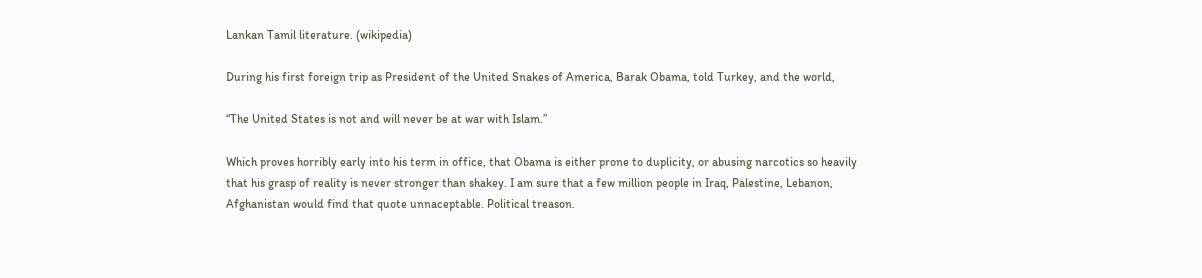Lankan Tamil literature. (wikipedia)

During his first foreign trip as President of the United Snakes of America, Barak Obama, told Turkey, and the world,

“The United States is not and will never be at war with Islam.”

Which proves horribly early into his term in office, that Obama is either prone to duplicity, or abusing narcotics so heavily that his grasp of reality is never stronger than shakey. I am sure that a few million people in Iraq, Palestine, Lebanon, Afghanistan would find that quote unnaceptable. Political treason.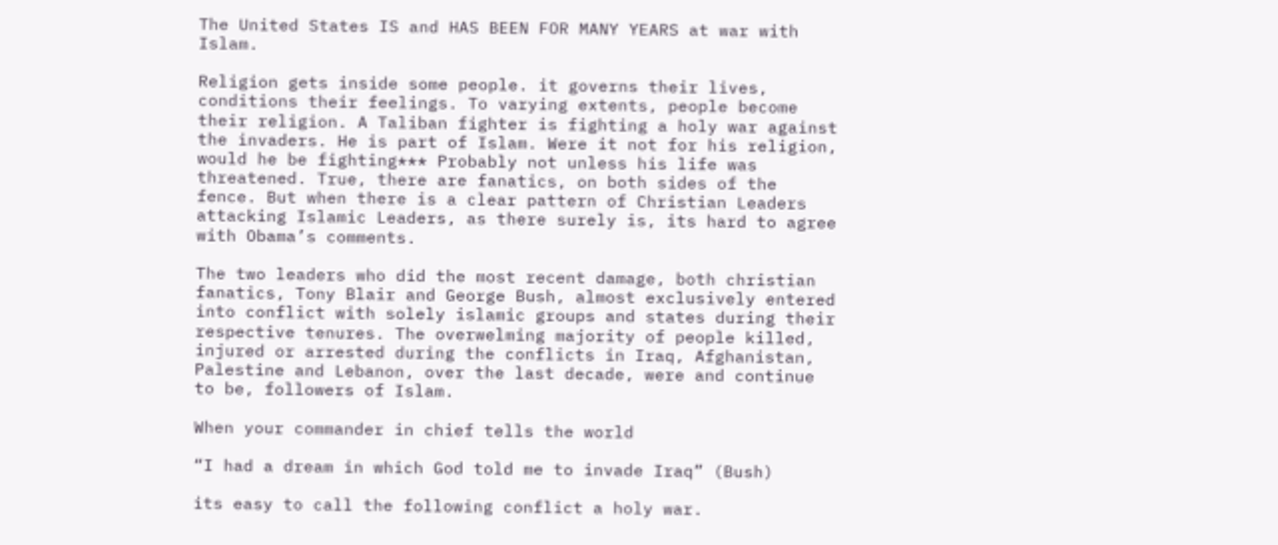The United States IS and HAS BEEN FOR MANY YEARS at war with Islam.

Religion gets inside some people. it governs their lives, conditions their feelings. To varying extents, people become their religion. A Taliban fighter is fighting a holy war against the invaders. He is part of Islam. Were it not for his religion, would he be fighting*** Probably not unless his life was threatened. True, there are fanatics, on both sides of the fence. But when there is a clear pattern of Christian Leaders attacking Islamic Leaders, as there surely is, its hard to agree with Obama’s comments.

The two leaders who did the most recent damage, both christian fanatics, Tony Blair and George Bush, almost exclusively entered into conflict with solely islamic groups and states during their respective tenures. The overwelming majority of people killed, injured or arrested during the conflicts in Iraq, Afghanistan, Palestine and Lebanon, over the last decade, were and continue to be, followers of Islam.

When your commander in chief tells the world

“I had a dream in which God told me to invade Iraq” (Bush)

its easy to call the following conflict a holy war.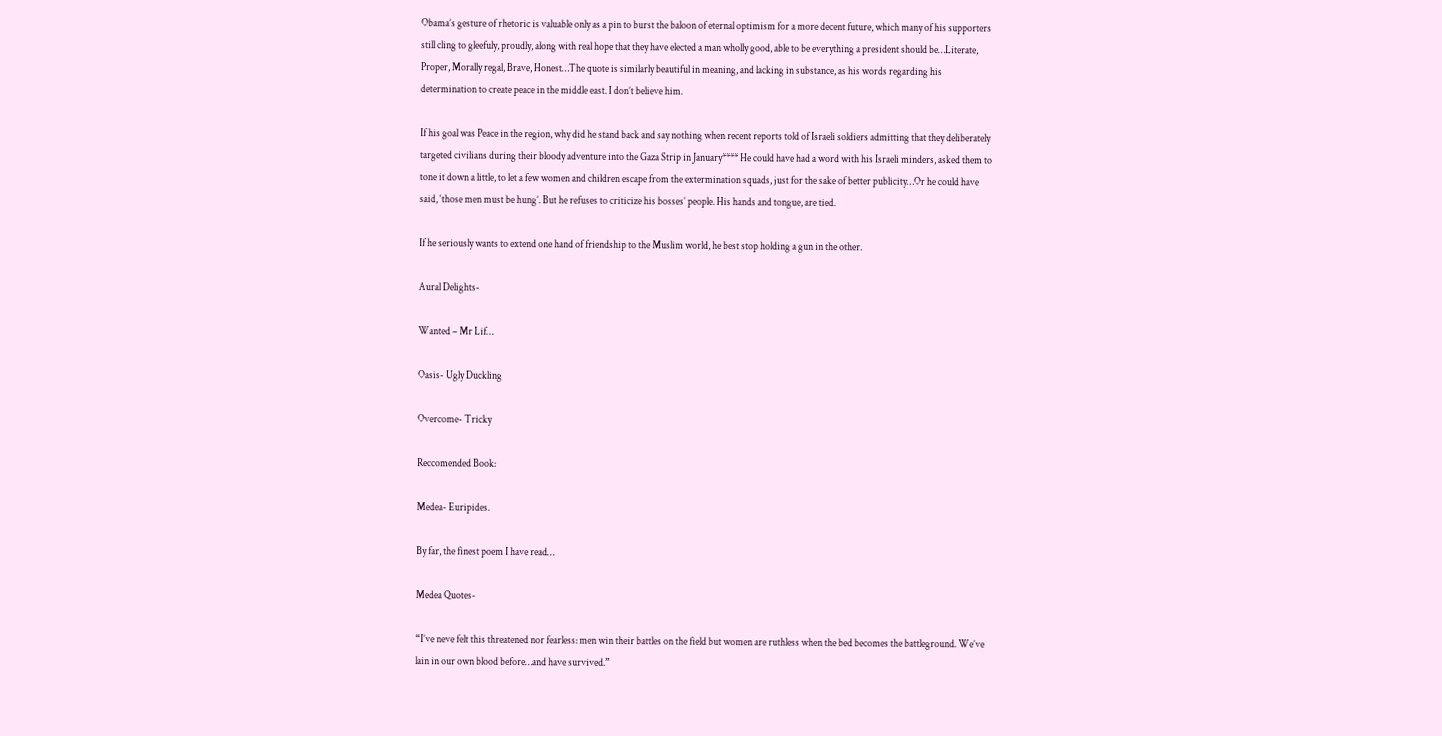Obama’s gesture of rhetoric is valuable only as a pin to burst the baloon of eternal optimism for a more decent future, which many of his supporters still cling to gleefuly, proudly, along with real hope that they have elected a man wholly good, able to be everything a president should be…Literate, Proper, Morally regal, Brave, Honest…The quote is similarly beautiful in meaning, and lacking in substance, as his words regarding his determination to create peace in the middle east. I don’t believe him.

If his goal was Peace in the region, why did he stand back and say nothing when recent reports told of Israeli soldiers admitting that they deliberately targeted civilians during their bloody adventure into the Gaza Strip in January**** He could have had a word with his Israeli minders, asked them to tone it down a little, to let a few women and children escape from the extermination squads, just for the sake of better publicity…Or he could have said, ‘those men must be hung’. But he refuses to criticize his bosses’ people. His hands and tongue, are tied.

If he seriously wants to extend one hand of friendship to the Muslim world, he best stop holding a gun in the other.

Aural Delights-

Wanted – Mr Lif…

Oasis- Ugly Duckling

Overcome- Tricky

Reccomended Book:

Medea- Euripides.

By far, the finest poem I have read…

Medea Quotes-

“I’ve neve felt this threatened nor fearless: men win their battles on the field but women are ruthless when the bed becomes the battleground. We’ve lain in our own blood before…and have survived.”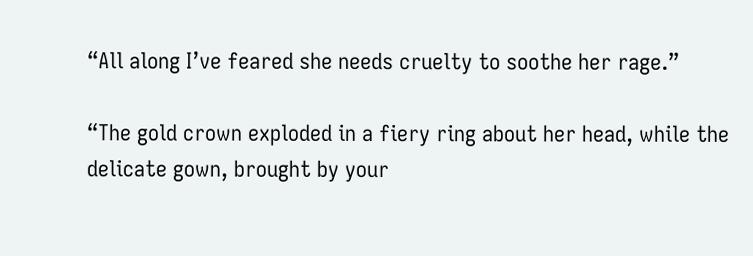“All along I’ve feared she needs cruelty to soothe her rage.”

“The gold crown exploded in a fiery ring about her head, while the delicate gown, brought by your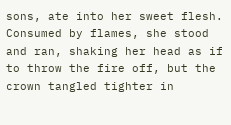sons, ate into her sweet flesh. Consumed by flames, she stood and ran, shaking her head as if to throw the fire off, but the crown tangled tighter in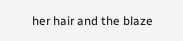her hair and the blaze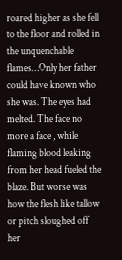roared higher as she fell to the floor and rolled in the unquenchable flames…Only her father could have known who she was. The eyes had melted. The face no more a face , while flaming blood leaking from her head fueled the blaze. But worse was how the flesh like tallow or pitch sloughed off her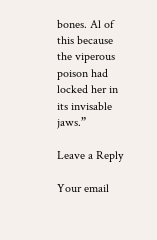bones. Al of this because the viperous poison had locked her in its invisable jaws.”

Leave a Reply

Your email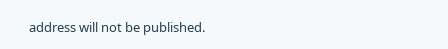address will not be published.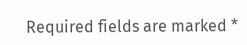Required fields are marked *